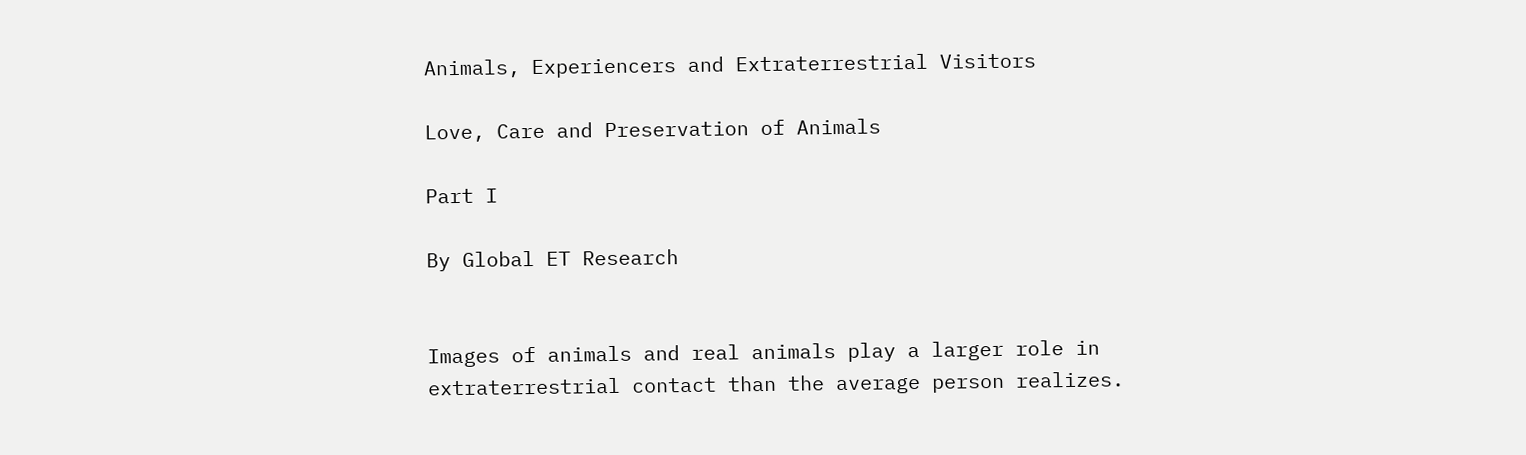Animals, Experiencers and Extraterrestrial Visitors

Love, Care and Preservation of Animals

Part I

By Global ET Research


Images of animals and real animals play a larger role in extraterrestrial contact than the average person realizes.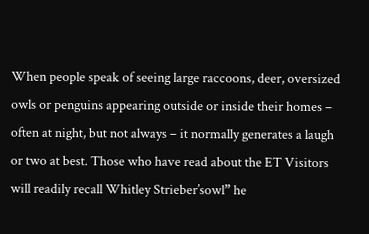When people speak of seeing large raccoons, deer, oversized owls or penguins appearing outside or inside their homes – often at night, but not always – it normally generates a laugh or two at best. Those who have read about the ET Visitors will readily recall Whitley Strieber’sowl” he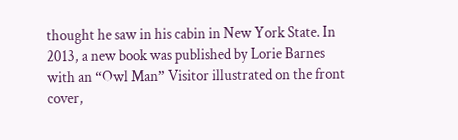thought he saw in his cabin in New York State. In 2013, a new book was published by Lorie Barnes with an “Owl Man” Visitor illustrated on the front cover,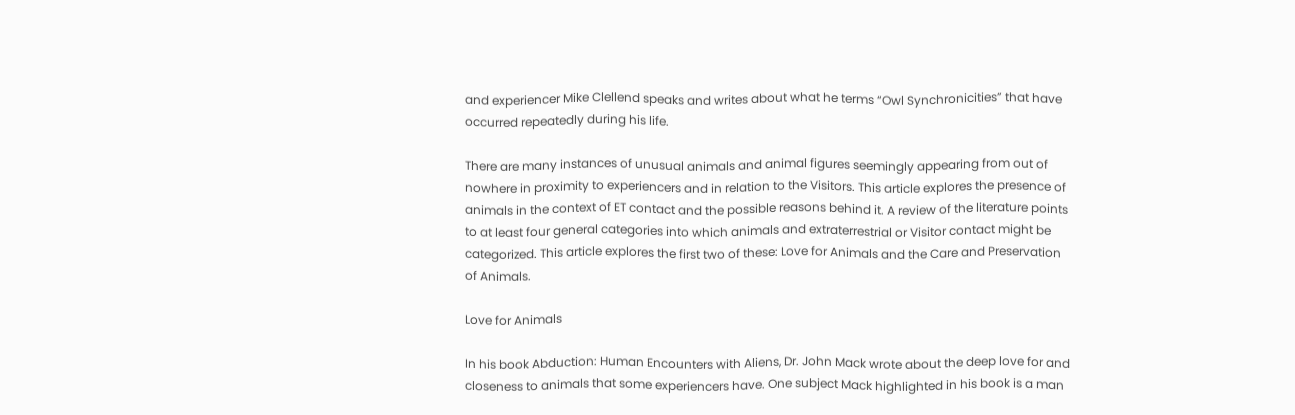and experiencer Mike Clellend speaks and writes about what he terms “Owl Synchronicities” that have occurred repeatedly during his life.

There are many instances of unusual animals and animal figures seemingly appearing from out of nowhere in proximity to experiencers and in relation to the Visitors. This article explores the presence of animals in the context of ET contact and the possible reasons behind it. A review of the literature points to at least four general categories into which animals and extraterrestrial or Visitor contact might be categorized. This article explores the first two of these: Love for Animals and the Care and Preservation of Animals.

Love for Animals

In his book Abduction: Human Encounters with Aliens, Dr. John Mack wrote about the deep love for and closeness to animals that some experiencers have. One subject Mack highlighted in his book is a man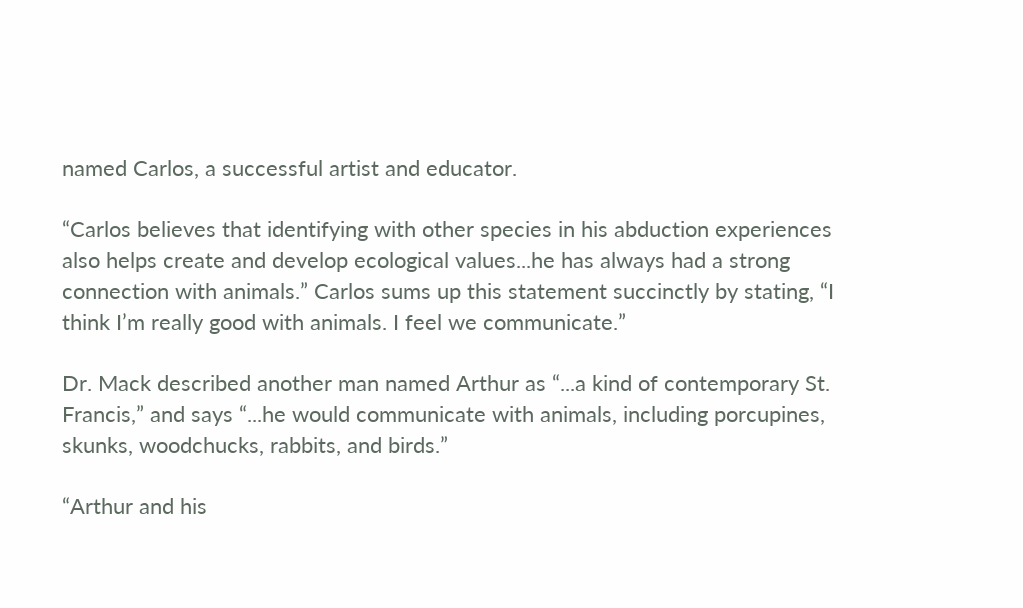named Carlos, a successful artist and educator.

“Carlos believes that identifying with other species in his abduction experiences also helps create and develop ecological values...he has always had a strong connection with animals.” Carlos sums up this statement succinctly by stating, “I think I’m really good with animals. I feel we communicate.”

Dr. Mack described another man named Arthur as “...a kind of contemporary St. Francis,” and says “...he would communicate with animals, including porcupines, skunks, woodchucks, rabbits, and birds.”

“Arthur and his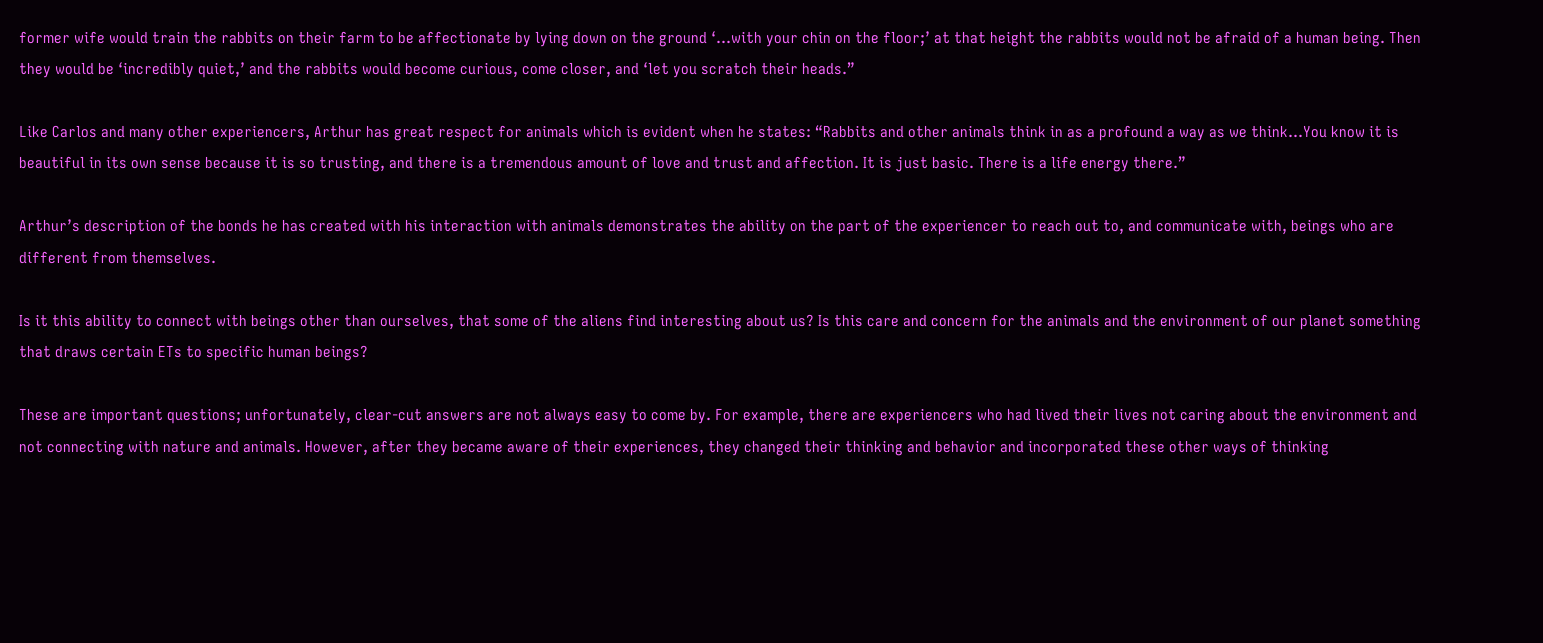former wife would train the rabbits on their farm to be affectionate by lying down on the ground ‘...with your chin on the floor;’ at that height the rabbits would not be afraid of a human being. Then they would be ‘incredibly quiet,’ and the rabbits would become curious, come closer, and ‘let you scratch their heads.”

Like Carlos and many other experiencers, Arthur has great respect for animals which is evident when he states: “Rabbits and other animals think in as a profound a way as we think...You know it is beautiful in its own sense because it is so trusting, and there is a tremendous amount of love and trust and affection. It is just basic. There is a life energy there.”

Arthur’s description of the bonds he has created with his interaction with animals demonstrates the ability on the part of the experiencer to reach out to, and communicate with, beings who are different from themselves.

Is it this ability to connect with beings other than ourselves, that some of the aliens find interesting about us? Is this care and concern for the animals and the environment of our planet something that draws certain ETs to specific human beings?

These are important questions; unfortunately, clear-cut answers are not always easy to come by. For example, there are experiencers who had lived their lives not caring about the environment and not connecting with nature and animals. However, after they became aware of their experiences, they changed their thinking and behavior and incorporated these other ways of thinking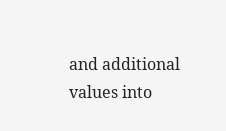and additional values into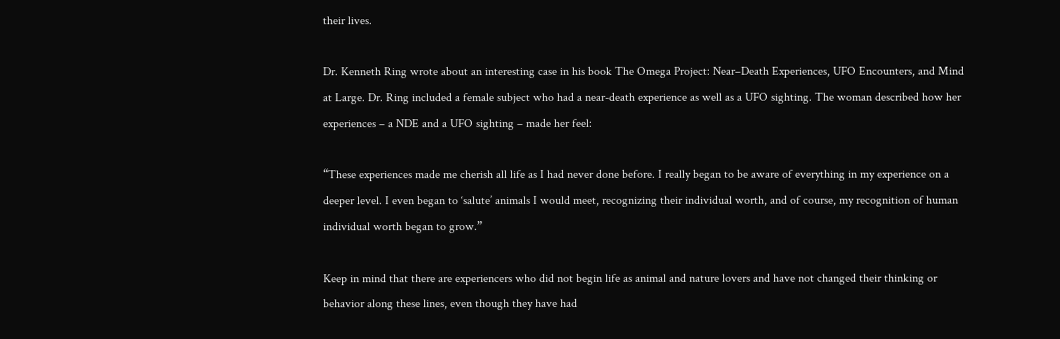their lives.

Dr. Kenneth Ring wrote about an interesting case in his book The Omega Project: Near–Death Experiences, UFO Encounters, and Mind at Large. Dr. Ring included a female subject who had a near-death experience as well as a UFO sighting. The woman described how her experiences – a NDE and a UFO sighting – made her feel:

“These experiences made me cherish all life as I had never done before. I really began to be aware of everything in my experience on a deeper level. I even began to ‘salute’ animals I would meet, recognizing their individual worth, and of course, my recognition of human individual worth began to grow.”

Keep in mind that there are experiencers who did not begin life as animal and nature lovers and have not changed their thinking or behavior along these lines, even though they have had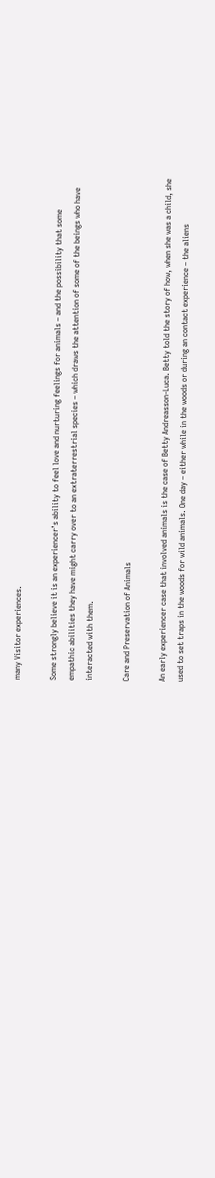many Visitor experiences.

Some strongly believe it is an experiencer’s ability to feel love and nurturing feelings for animals – and the possibility that some empathic abilities they have might carry over to an extraterrestrial species – which draws the attention of some of the beings who have interacted with them.

Care and Preservation of Animals

An early experiencer case that involved animals is the case of Betty Andreasson-Luca. Betty told the story of how, when she was a child, she used to set traps in the woods for wild animals. One day – either while in the woods or during an contact experience – the aliens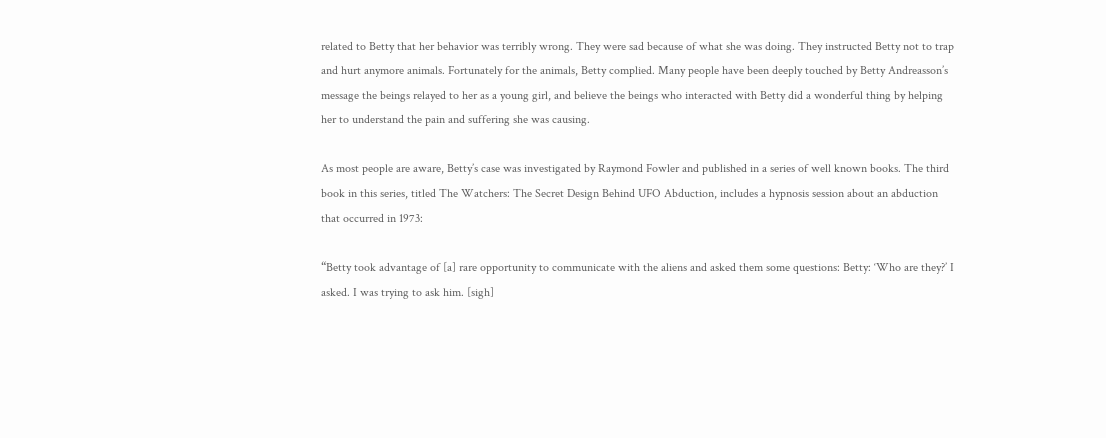related to Betty that her behavior was terribly wrong. They were sad because of what she was doing. They instructed Betty not to trap and hurt anymore animals. Fortunately for the animals, Betty complied. Many people have been deeply touched by Betty Andreasson’s message the beings relayed to her as a young girl, and believe the beings who interacted with Betty did a wonderful thing by helping her to understand the pain and suffering she was causing.

As most people are aware, Betty’s case was investigated by Raymond Fowler and published in a series of well known books. The third book in this series, titled The Watchers: The Secret Design Behind UFO Abduction, includes a hypnosis session about an abduction that occurred in 1973:

“Betty took advantage of [a] rare opportunity to communicate with the aliens and asked them some questions: Betty: ‘Who are they?’ I asked. I was trying to ask him. [sigh]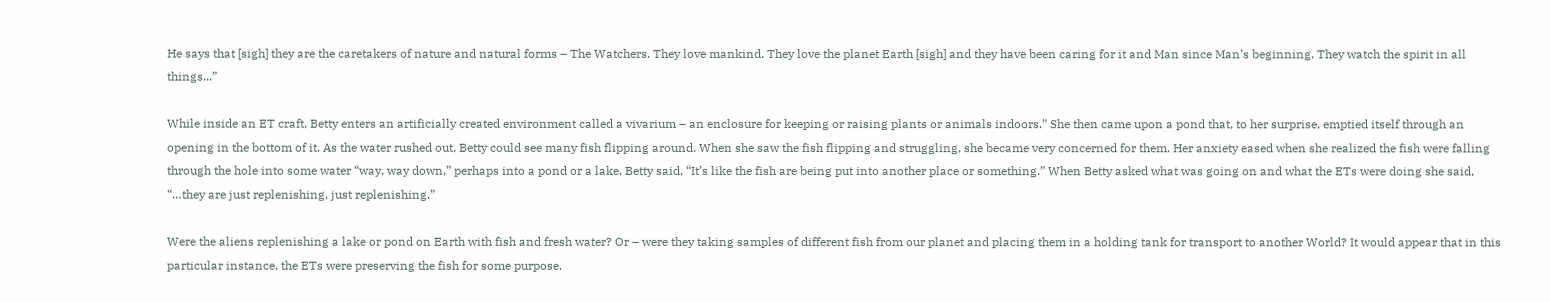He says that [sigh] they are the caretakers of nature and natural forms – The Watchers. They love mankind. They love the planet Earth [sigh] and they have been caring for it and Man since Man’s beginning. They watch the spirit in all things...”

While inside an ET craft, Betty enters an artificially created environment called a vivarium – an enclosure for keeping or raising plants or animals indoors.” She then came upon a pond that, to her surprise, emptied itself through an opening in the bottom of it. As the water rushed out, Betty could see many fish flipping around. When she saw the fish flipping and struggling, she became very concerned for them. Her anxiety eased when she realized the fish were falling through the hole into some water “way, way down,” perhaps into a pond or a lake. Betty said, “It’s like the fish are being put into another place or something.” When Betty asked what was going on and what the ETs were doing she said, “…they are just replenishing, just replenishing.”

Were the aliens replenishing a lake or pond on Earth with fish and fresh water? Or – were they taking samples of different fish from our planet and placing them in a holding tank for transport to another World? It would appear that in this particular instance, the ETs were preserving the fish for some purpose.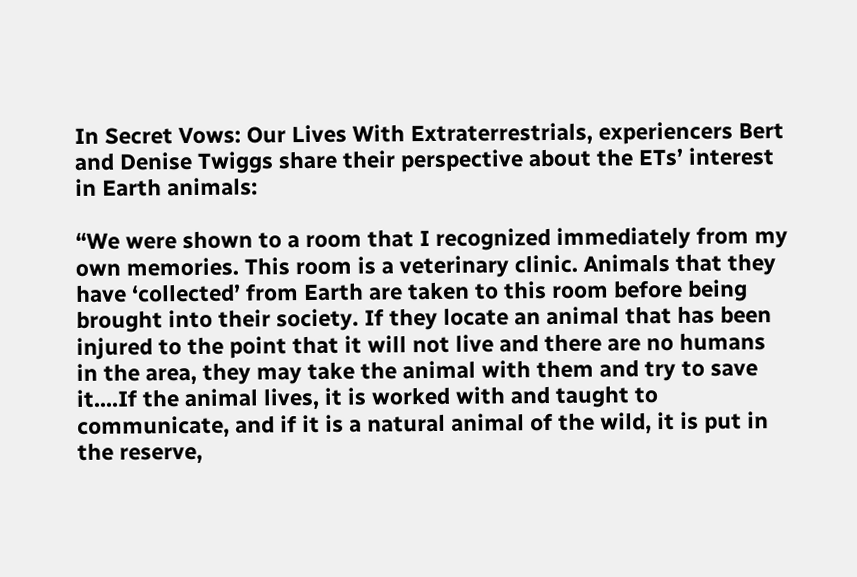In Secret Vows: Our Lives With Extraterrestrials, experiencers Bert and Denise Twiggs share their perspective about the ETs’ interest in Earth animals:

“We were shown to a room that I recognized immediately from my own memories. This room is a veterinary clinic. Animals that they have ‘collected’ from Earth are taken to this room before being brought into their society. If they locate an animal that has been injured to the point that it will not live and there are no humans in the area, they may take the animal with them and try to save it....If the animal lives, it is worked with and taught to communicate, and if it is a natural animal of the wild, it is put in the reserve,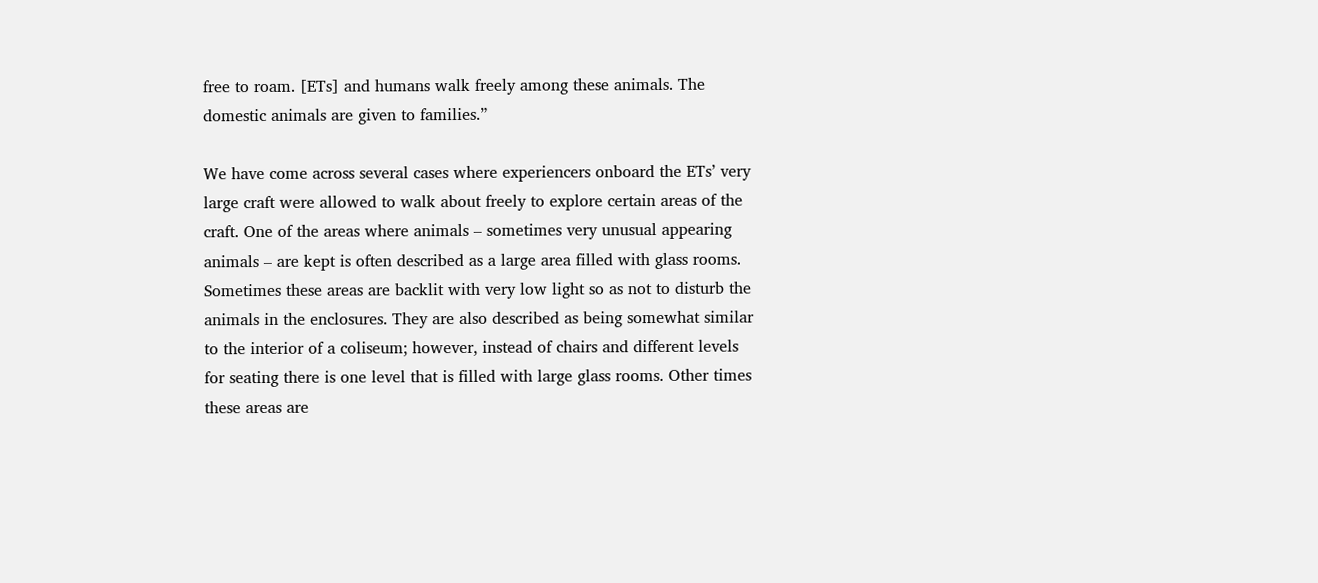free to roam. [ETs] and humans walk freely among these animals. The domestic animals are given to families.”

We have come across several cases where experiencers onboard the ETs’ very large craft were allowed to walk about freely to explore certain areas of the craft. One of the areas where animals – sometimes very unusual appearing animals – are kept is often described as a large area filled with glass rooms. Sometimes these areas are backlit with very low light so as not to disturb the animals in the enclosures. They are also described as being somewhat similar to the interior of a coliseum; however, instead of chairs and different levels for seating there is one level that is filled with large glass rooms. Other times these areas are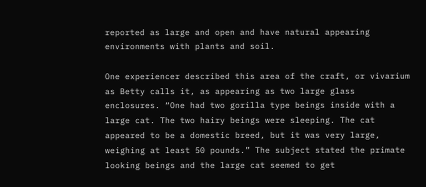reported as large and open and have natural appearing environments with plants and soil.

One experiencer described this area of the craft, or vivarium as Betty calls it, as appearing as two large glass enclosures. “One had two gorilla type beings inside with a large cat. The two hairy beings were sleeping. The cat appeared to be a domestic breed, but it was very large, weighing at least 50 pounds.” The subject stated the primate looking beings and the large cat seemed to get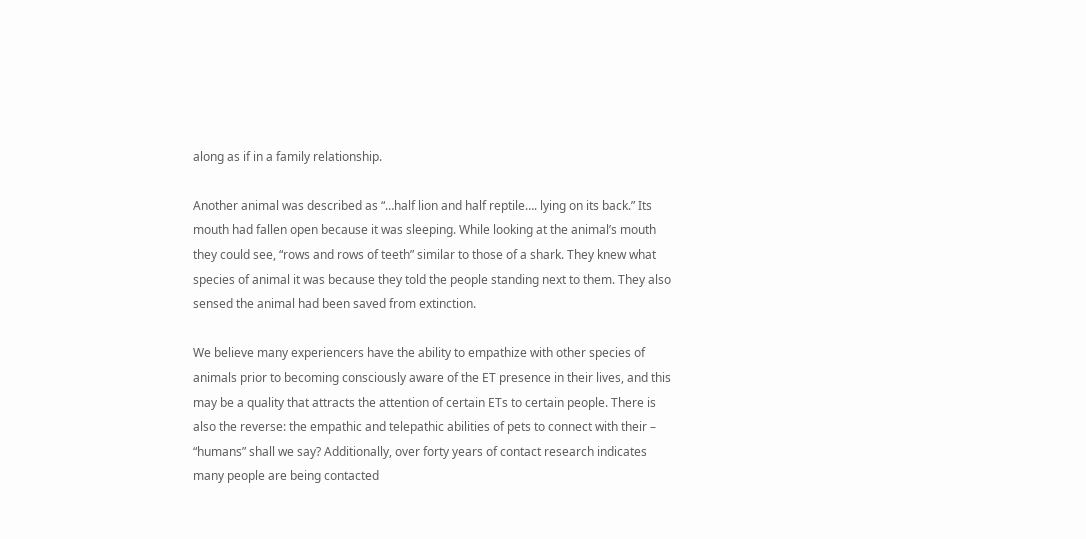along as if in a family relationship.

Another animal was described as “…half lion and half reptile…. lying on its back.” Its mouth had fallen open because it was sleeping. While looking at the animal’s mouth they could see, “rows and rows of teeth” similar to those of a shark. They knew what species of animal it was because they told the people standing next to them. They also sensed the animal had been saved from extinction.

We believe many experiencers have the ability to empathize with other species of animals prior to becoming consciously aware of the ET presence in their lives, and this may be a quality that attracts the attention of certain ETs to certain people. There is also the reverse: the empathic and telepathic abilities of pets to connect with their – “humans” shall we say? Additionally, over forty years of contact research indicates many people are being contacted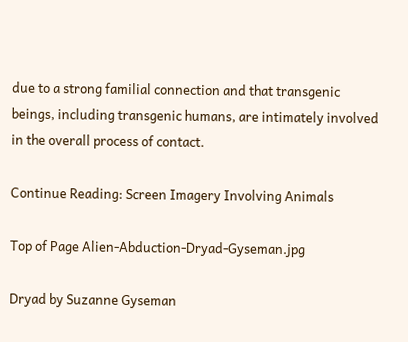due to a strong familial connection and that transgenic beings, including transgenic humans, are intimately involved in the overall process of contact.

Continue Reading: Screen Imagery Involving Animals

Top of Page Alien-Abduction-Dryad-Gyseman.jpg

Dryad by Suzanne Gyseman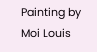Painting by Moi Louis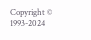Copyright © 1993-2024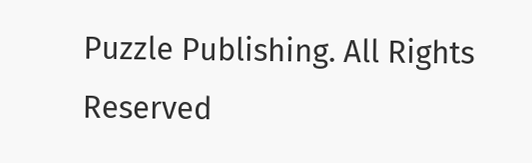Puzzle Publishing. All Rights Reserved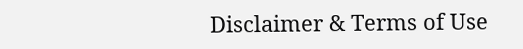Disclaimer & Terms of Use